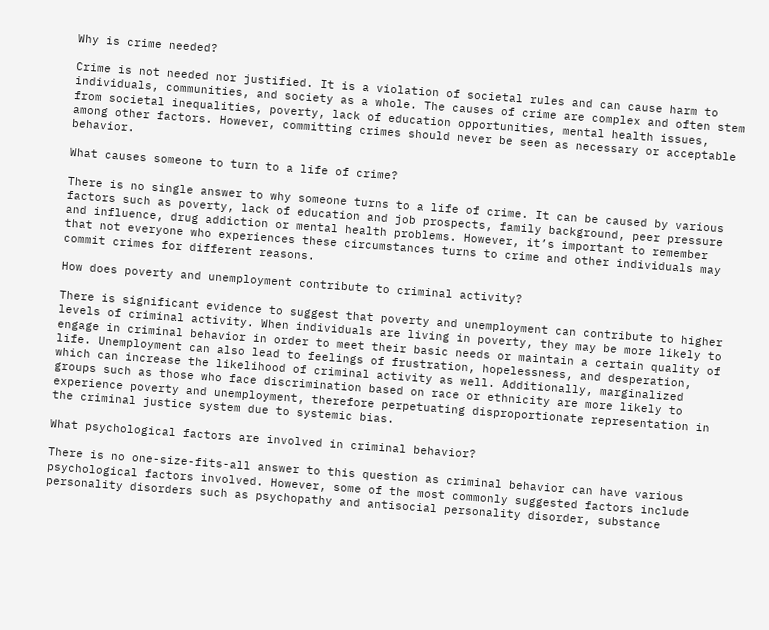Why is crime needed?

Crime is not needed nor justified. It is a violation of societal rules and can cause harm to individuals, communities, and society as a whole. The causes of crime are complex and often stem from societal inequalities, poverty, lack of education opportunities, mental health issues, among other factors. However, committing crimes should never be seen as necessary or acceptable behavior.

What causes someone to turn to a life of crime?

There is no single answer to why someone turns to a life of crime. It can be caused by various factors such as poverty, lack of education and job prospects, family background, peer pressure and influence, drug addiction or mental health problems. However, it’s important to remember that not everyone who experiences these circumstances turns to crime and other individuals may commit crimes for different reasons.

How does poverty and unemployment contribute to criminal activity?

There is significant evidence to suggest that poverty and unemployment can contribute to higher levels of criminal activity. When individuals are living in poverty, they may be more likely to engage in criminal behavior in order to meet their basic needs or maintain a certain quality of life. Unemployment can also lead to feelings of frustration, hopelessness, and desperation, which can increase the likelihood of criminal activity as well. Additionally, marginalized groups such as those who face discrimination based on race or ethnicity are more likely to experience poverty and unemployment, therefore perpetuating disproportionate representation in the criminal justice system due to systemic bias.

What psychological factors are involved in criminal behavior?

There is no one-size-fits-all answer to this question as criminal behavior can have various psychological factors involved. However, some of the most commonly suggested factors include personality disorders such as psychopathy and antisocial personality disorder, substance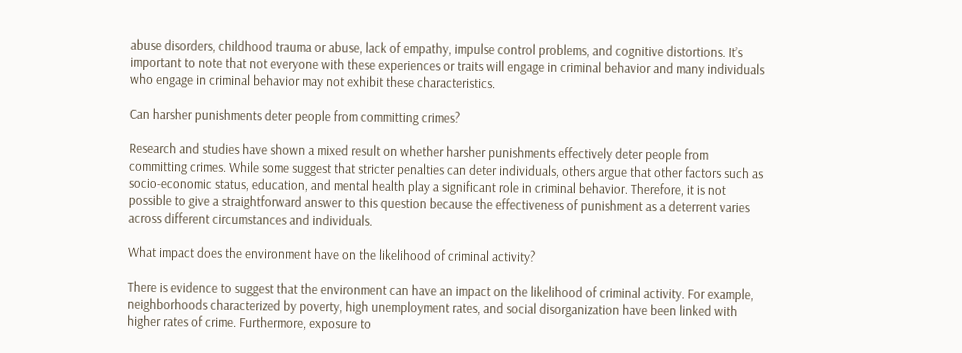abuse disorders, childhood trauma or abuse, lack of empathy, impulse control problems, and cognitive distortions. It’s important to note that not everyone with these experiences or traits will engage in criminal behavior and many individuals who engage in criminal behavior may not exhibit these characteristics.

Can harsher punishments deter people from committing crimes?

Research and studies have shown a mixed result on whether harsher punishments effectively deter people from committing crimes. While some suggest that stricter penalties can deter individuals, others argue that other factors such as socio-economic status, education, and mental health play a significant role in criminal behavior. Therefore, it is not possible to give a straightforward answer to this question because the effectiveness of punishment as a deterrent varies across different circumstances and individuals.

What impact does the environment have on the likelihood of criminal activity?

There is evidence to suggest that the environment can have an impact on the likelihood of criminal activity. For example, neighborhoods characterized by poverty, high unemployment rates, and social disorganization have been linked with higher rates of crime. Furthermore, exposure to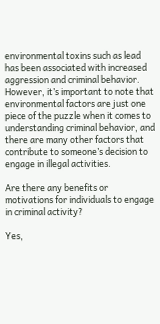environmental toxins such as lead has been associated with increased aggression and criminal behavior. However, it’s important to note that environmental factors are just one piece of the puzzle when it comes to understanding criminal behavior, and there are many other factors that contribute to someone’s decision to engage in illegal activities.

Are there any benefits or motivations for individuals to engage in criminal activity?

Yes,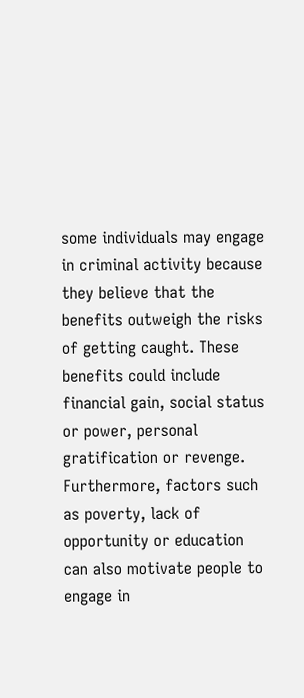some individuals may engage in criminal activity because they believe that the benefits outweigh the risks of getting caught. These benefits could include financial gain, social status or power, personal gratification or revenge. Furthermore, factors such as poverty, lack of opportunity or education can also motivate people to engage in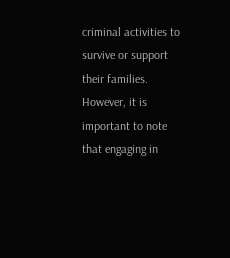criminal activities to survive or support their families. However, it is important to note that engaging in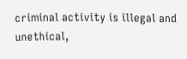criminal activity is illegal and unethical,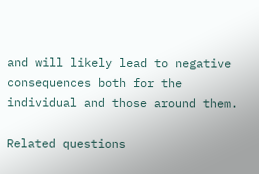and will likely lead to negative consequences both for the individual and those around them.

Related questions